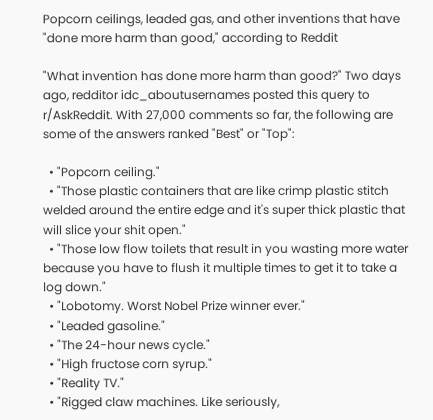Popcorn ceilings, leaded gas, and other inventions that have "done more harm than good," according to Reddit

"What invention has done more harm than good?" Two days ago, redditor idc_aboutusernames posted this query to r/AskReddit. With 27,000 comments so far, the following are some of the answers ranked "Best" or "Top":

  • "Popcorn ceiling."
  • "Those plastic containers that are like crimp plastic stitch welded around the entire edge and it's super thick plastic that will slice your shit open."
  • "Those low flow toilets that result in you wasting more water because you have to flush it multiple times to get it to take a log down."
  • "Lobotomy. Worst Nobel Prize winner ever."
  • "Leaded gasoline."
  • "The 24-hour news cycle."
  • "High fructose corn syrup."
  • "Reality TV."
  • "Rigged claw machines. Like seriously,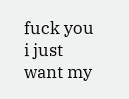fuck you i just want my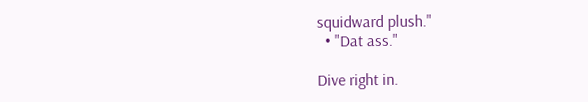squidward plush."
  • "Dat ass."

Dive right in.